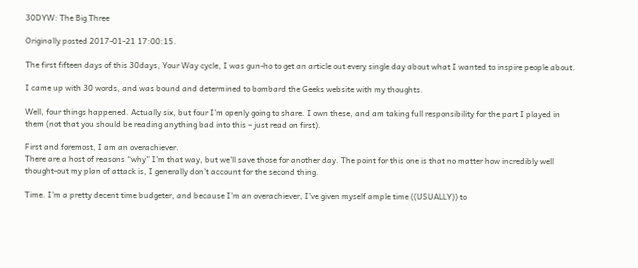30DYW: The Big Three

Originally posted 2017-01-21 17:00:15.

The first fifteen days of this 30days, Your Way cycle, I was gun-ho to get an article out every single day about what I wanted to inspire people about.

I came up with 30 words, and was bound and determined to bombard the Geeks website with my thoughts.

Well, four things happened. Actually six, but four I’m openly going to share. I own these, and am taking full responsibility for the part I played in them (not that you should be reading anything bad into this – just read on first).

First and foremost, I am an overachiever.
There are a host of reasons “why” I’m that way, but we’ll save those for another day. The point for this one is that no matter how incredibly well thought-out my plan of attack is, I generally don’t account for the second thing.

Time. I’m a pretty decent time budgeter, and because I’m an overachiever, I’ve given myself ample time ((USUALLY)) to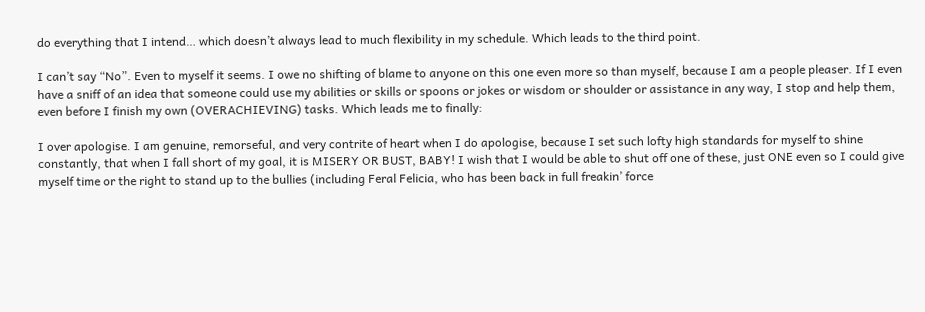do everything that I intend… which doesn’t always lead to much flexibility in my schedule. Which leads to the third point.

I can’t say “No”. Even to myself it seems. I owe no shifting of blame to anyone on this one even more so than myself, because I am a people pleaser. If I even have a sniff of an idea that someone could use my abilities or skills or spoons or jokes or wisdom or shoulder or assistance in any way, I stop and help them, even before I finish my own (OVERACHIEVING) tasks. Which leads me to finally:

I over apologise. I am genuine, remorseful, and very contrite of heart when I do apologise, because I set such lofty high standards for myself to shine constantly, that when I fall short of my goal, it is MISERY OR BUST, BABY! I wish that I would be able to shut off one of these, just ONE even so I could give myself time or the right to stand up to the bullies (including Feral Felicia, who has been back in full freakin’ force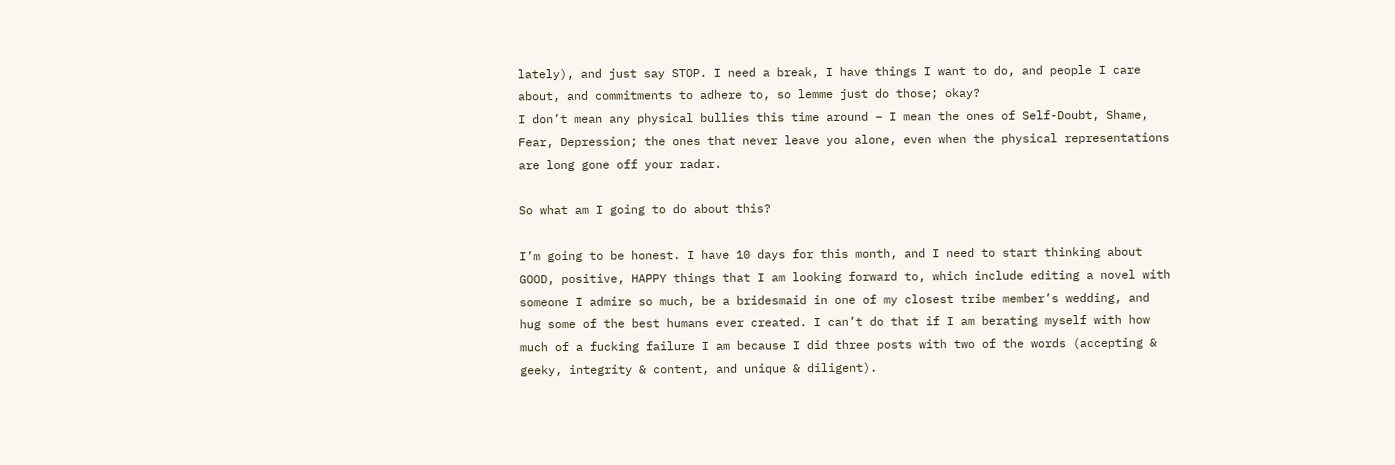lately), and just say STOP. I need a break, I have things I want to do, and people I care about, and commitments to adhere to, so lemme just do those; okay?
I don’t mean any physical bullies this time around – I mean the ones of Self-Doubt, Shame, Fear, Depression; the ones that never leave you alone, even when the physical representations are long gone off your radar.

So what am I going to do about this?

I’m going to be honest. I have 10 days for this month, and I need to start thinking about GOOD, positive, HAPPY things that I am looking forward to, which include editing a novel with someone I admire so much, be a bridesmaid in one of my closest tribe member’s wedding, and hug some of the best humans ever created. I can’t do that if I am berating myself with how much of a fucking failure I am because I did three posts with two of the words (accepting & geeky, integrity & content, and unique & diligent).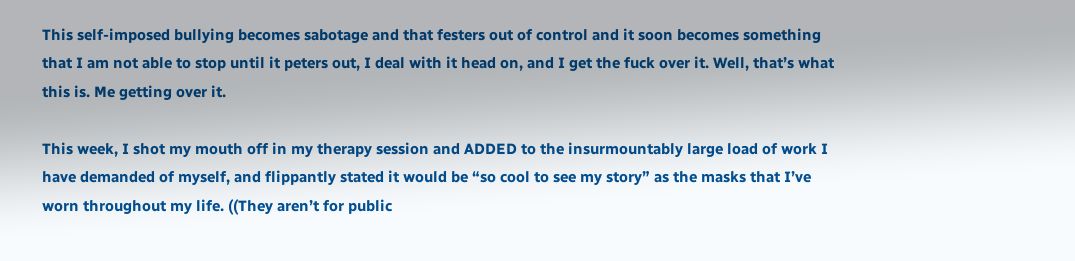This self-imposed bullying becomes sabotage and that festers out of control and it soon becomes something that I am not able to stop until it peters out, I deal with it head on, and I get the fuck over it. Well, that’s what this is. Me getting over it.

This week, I shot my mouth off in my therapy session and ADDED to the insurmountably large load of work I have demanded of myself, and flippantly stated it would be “so cool to see my story” as the masks that I’ve worn throughout my life. ((They aren’t for public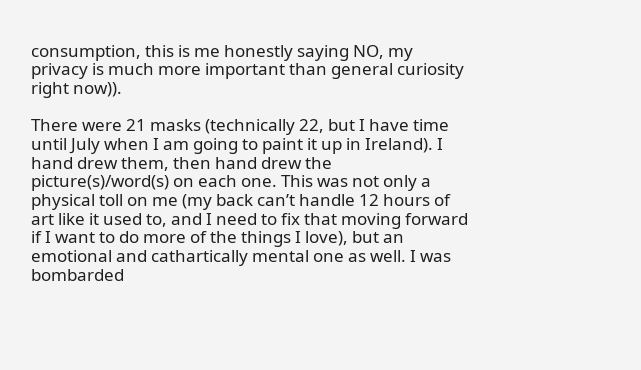consumption, this is me honestly saying NO, my privacy is much more important than general curiosity right now)).

There were 21 masks (technically 22, but I have time until July when I am going to paint it up in Ireland). I hand drew them, then hand drew the picture(s)/word(s) on each one. This was not only a physical toll on me (my back can’t handle 12 hours of art like it used to, and I need to fix that moving forward if I want to do more of the things I love), but an emotional and cathartically mental one as well. I was bombarded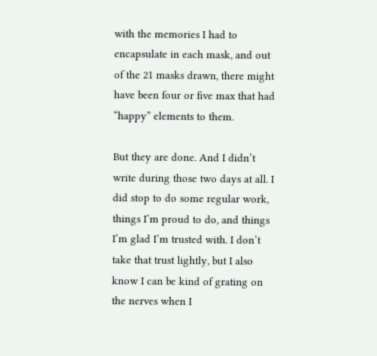with the memories I had to encapsulate in each mask, and out of the 21 masks drawn, there might have been four or five max that had “happy” elements to them.

But they are done. And I didn’t write during those two days at all. I did stop to do some regular work, things I’m proud to do, and things I’m glad I’m trusted with. I don’t take that trust lightly, but I also know I can be kind of grating on the nerves when I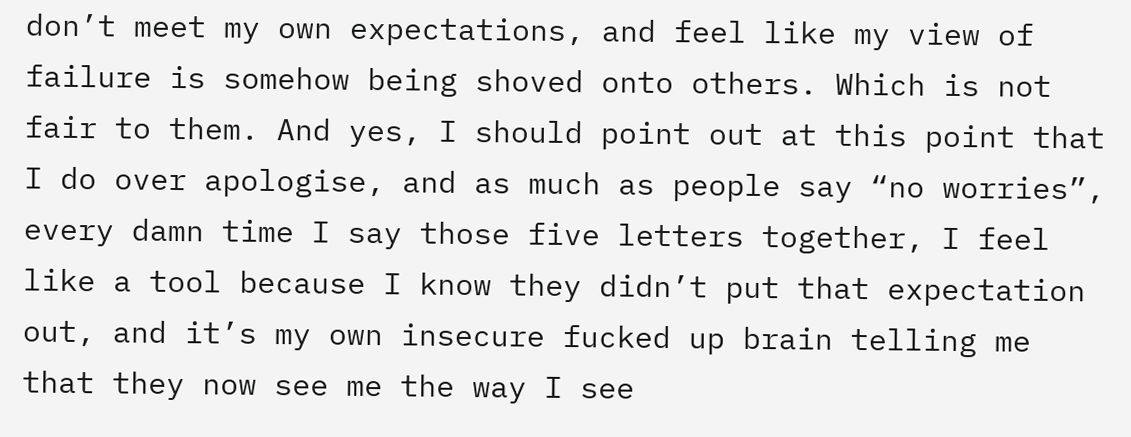don’t meet my own expectations, and feel like my view of failure is somehow being shoved onto others. Which is not fair to them. And yes, I should point out at this point that I do over apologise, and as much as people say “no worries”, every damn time I say those five letters together, I feel like a tool because I know they didn’t put that expectation out, and it’s my own insecure fucked up brain telling me that they now see me the way I see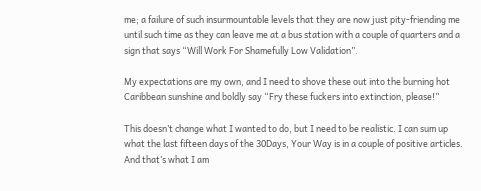me; a failure of such insurmountable levels that they are now just pity-friending me until such time as they can leave me at a bus station with a couple of quarters and a sign that says “Will Work For Shamefully Low Validation”.

My expectations are my own, and I need to shove these out into the burning hot Caribbean sunshine and boldly say “Fry these fuckers into extinction, please!”

This doesn’t change what I wanted to do, but I need to be realistic. I can sum up what the last fifteen days of the 30Days, Your Way is in a couple of positive articles. And that’s what I am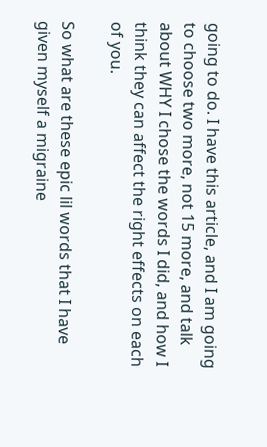going to do. I have this article, and I am going to choose two more, not 15 more, and talk about WHY I chose the words I did, and how I think they can affect the right effects on each of you.

So what are these epic lil words that I have given myself a migraine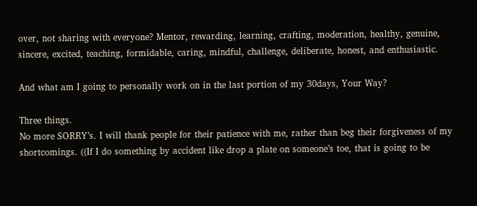over, not sharing with everyone? Mentor, rewarding, learning, crafting, moderation, healthy, genuine, sincere, excited, teaching, formidable, caring, mindful, challenge, deliberate, honest, and enthusiastic.

And what am I going to personally work on in the last portion of my 30days, Your Way?

Three things.
No more SORRY’s. I will thank people for their patience with me, rather than beg their forgiveness of my shortcomings. ((If I do something by accident like drop a plate on someone’s toe, that is going to be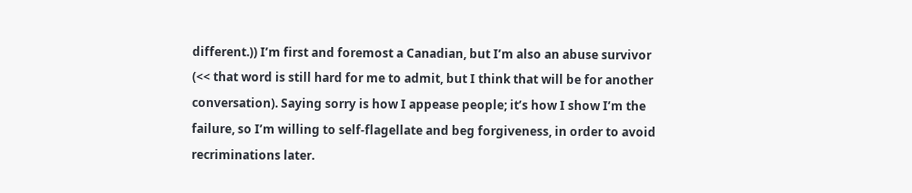different.)) I’m first and foremost a Canadian, but I’m also an abuse survivor (<< that word is still hard for me to admit, but I think that will be for another conversation). Saying sorry is how I appease people; it’s how I show I’m the failure, so I’m willing to self-flagellate and beg forgiveness, in order to avoid recriminations later.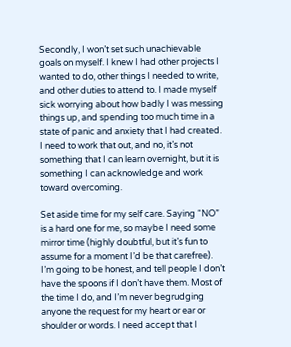Secondly, I won’t set such unachievable goals on myself. I knew I had other projects I wanted to do, other things I needed to write, and other duties to attend to. I made myself sick worrying about how badly I was messing things up, and spending too much time in a state of panic and anxiety that I had created. I need to work that out, and no, it’s not something that I can learn overnight, but it is something I can acknowledge and work toward overcoming.

Set aside time for my self care. Saying “NO” is a hard one for me, so maybe I need some mirror time (highly doubtful, but it’s fun to assume for a moment I’d be that carefree). I’m going to be honest, and tell people I don’t have the spoons if I don’t have them. Most of the time I do, and I’m never begrudging anyone the request for my heart or ear or shoulder or words. I need accept that I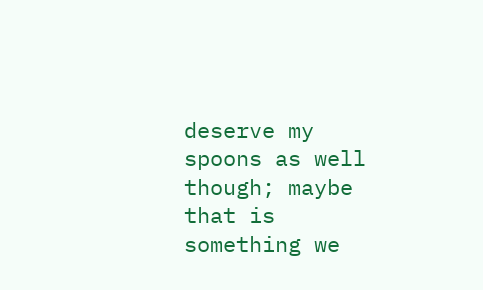deserve my spoons as well though; maybe that is something we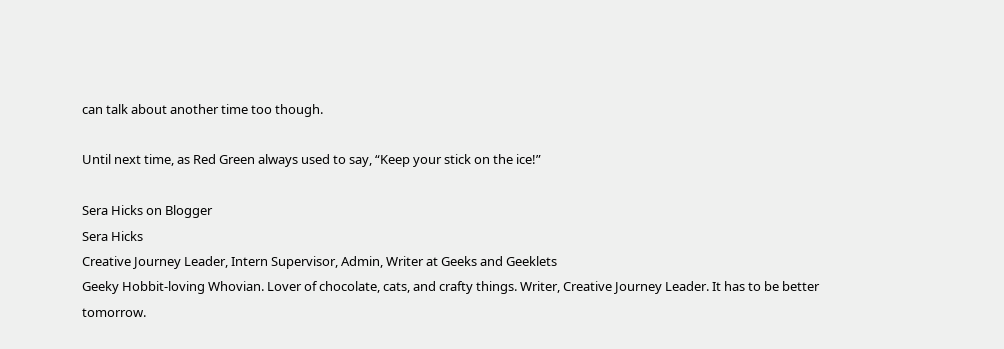can talk about another time too though.

Until next time, as Red Green always used to say, “Keep your stick on the ice!”

Sera Hicks on Blogger
Sera Hicks
Creative Journey Leader, Intern Supervisor, Admin, Writer at Geeks and Geeklets
Geeky Hobbit-loving Whovian. Lover of chocolate, cats, and crafty things. Writer, Creative Journey Leader. It has to be better tomorrow.